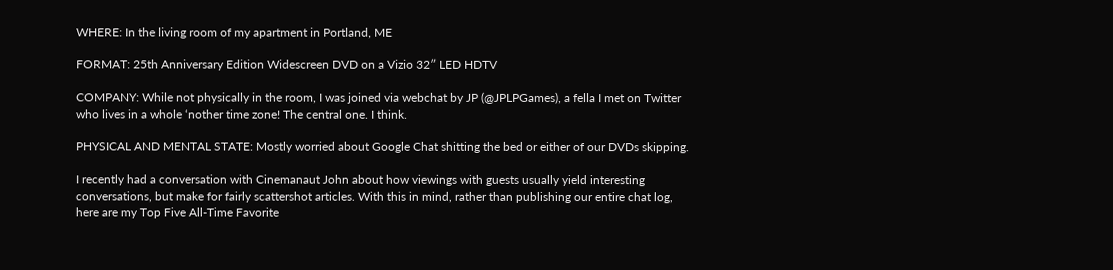WHERE: In the living room of my apartment in Portland, ME

FORMAT: 25th Anniversary Edition Widescreen DVD on a Vizio 32″ LED HDTV

COMPANY: While not physically in the room, I was joined via webchat by JP (@JPLPGames), a fella I met on Twitter who lives in a whole ‘nother time zone! The central one. I think.

PHYSICAL AND MENTAL STATE: Mostly worried about Google Chat shitting the bed or either of our DVDs skipping.

I recently had a conversation with Cinemanaut John about how viewings with guests usually yield interesting conversations, but make for fairly scattershot articles. With this in mind, rather than publishing our entire chat log, here are my Top Five All-Time Favorite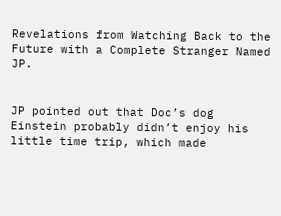Revelations from Watching Back to the Future with a Complete Stranger Named JP.


JP pointed out that Doc’s dog Einstein probably didn’t enjoy his little time trip, which made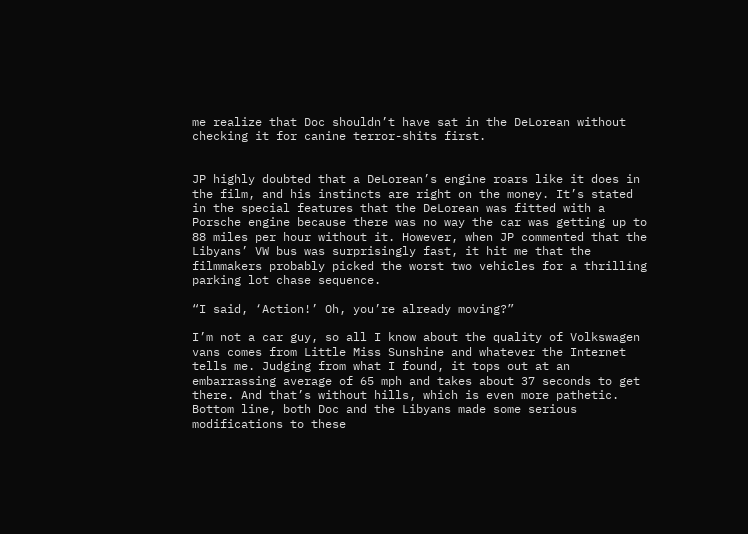me realize that Doc shouldn’t have sat in the DeLorean without checking it for canine terror-shits first.


JP highly doubted that a DeLorean’s engine roars like it does in the film, and his instincts are right on the money. It’s stated in the special features that the DeLorean was fitted with a Porsche engine because there was no way the car was getting up to 88 miles per hour without it. However, when JP commented that the Libyans’ VW bus was surprisingly fast, it hit me that the filmmakers probably picked the worst two vehicles for a thrilling parking lot chase sequence.

“I said, ‘Action!’ Oh, you’re already moving?”

I’m not a car guy, so all I know about the quality of Volkswagen vans comes from Little Miss Sunshine and whatever the Internet tells me. Judging from what I found, it tops out at an embarrassing average of 65 mph and takes about 37 seconds to get there. And that’s without hills, which is even more pathetic. Bottom line, both Doc and the Libyans made some serious modifications to these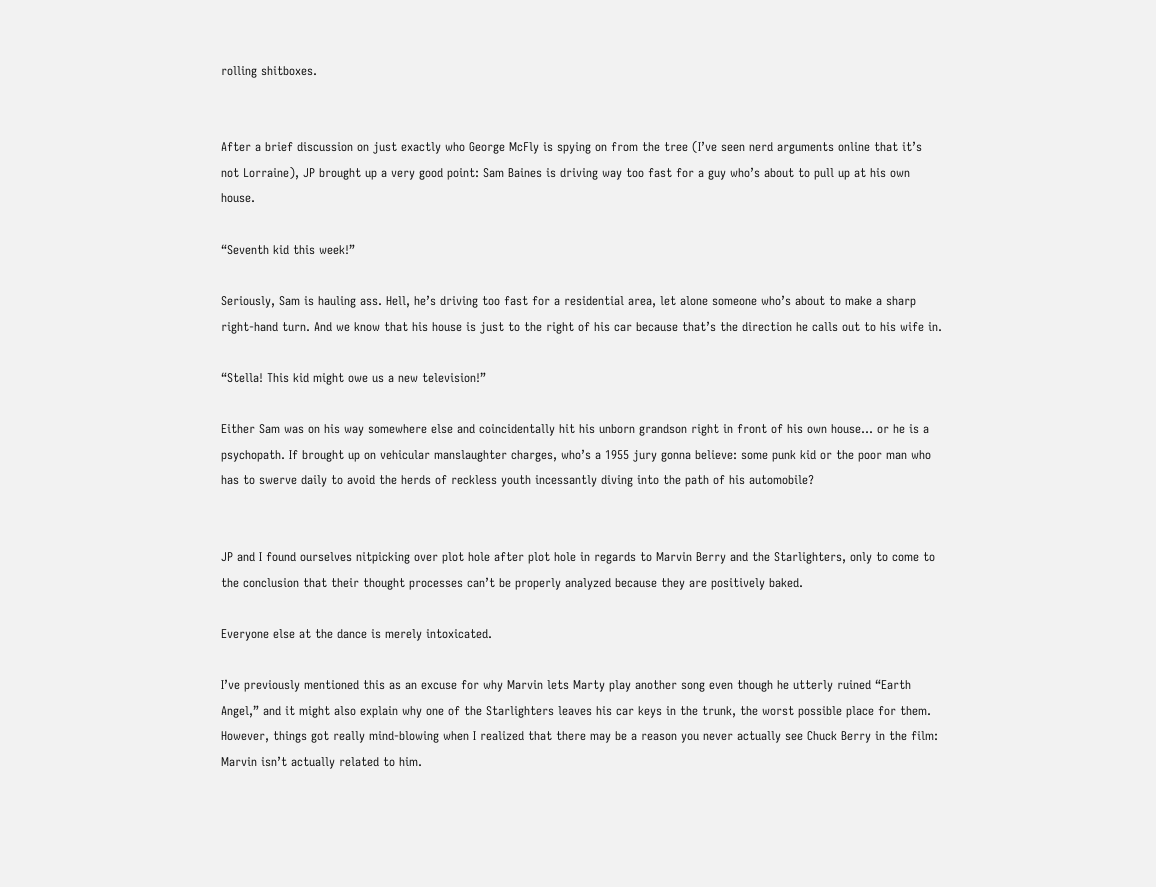rolling shitboxes.


After a brief discussion on just exactly who George McFly is spying on from the tree (I’ve seen nerd arguments online that it’s not Lorraine), JP brought up a very good point: Sam Baines is driving way too fast for a guy who’s about to pull up at his own house.

“Seventh kid this week!”

Seriously, Sam is hauling ass. Hell, he’s driving too fast for a residential area, let alone someone who’s about to make a sharp right-hand turn. And we know that his house is just to the right of his car because that’s the direction he calls out to his wife in.

“Stella! This kid might owe us a new television!”

Either Sam was on his way somewhere else and coincidentally hit his unborn grandson right in front of his own house… or he is a psychopath. If brought up on vehicular manslaughter charges, who’s a 1955 jury gonna believe: some punk kid or the poor man who has to swerve daily to avoid the herds of reckless youth incessantly diving into the path of his automobile?


JP and I found ourselves nitpicking over plot hole after plot hole in regards to Marvin Berry and the Starlighters, only to come to the conclusion that their thought processes can’t be properly analyzed because they are positively baked.

Everyone else at the dance is merely intoxicated.

I’ve previously mentioned this as an excuse for why Marvin lets Marty play another song even though he utterly ruined “Earth Angel,” and it might also explain why one of the Starlighters leaves his car keys in the trunk, the worst possible place for them. However, things got really mind-blowing when I realized that there may be a reason you never actually see Chuck Berry in the film: Marvin isn’t actually related to him.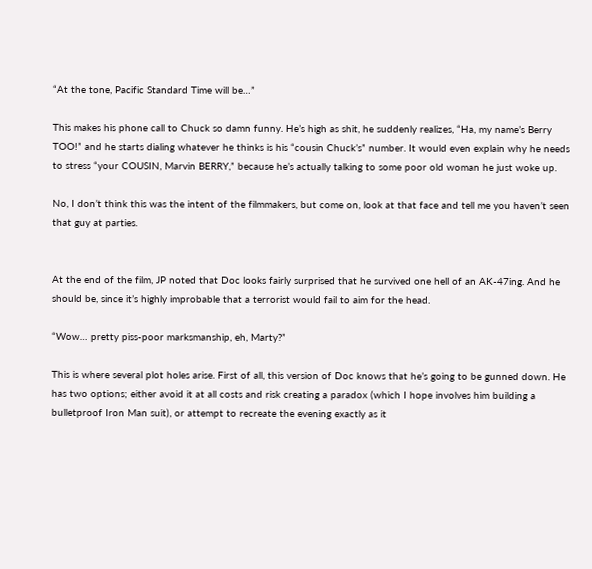“At the tone, Pacific Standard Time will be…”

This makes his phone call to Chuck so damn funny. He’s high as shit, he suddenly realizes, “Ha, my name’s Berry TOO!” and he starts dialing whatever he thinks is his “cousin Chuck’s” number. It would even explain why he needs to stress “your COUSIN, Marvin BERRY,” because he’s actually talking to some poor old woman he just woke up.

No, I don’t think this was the intent of the filmmakers, but come on, look at that face and tell me you haven’t seen that guy at parties.


At the end of the film, JP noted that Doc looks fairly surprised that he survived one hell of an AK-47ing. And he should be, since it’s highly improbable that a terrorist would fail to aim for the head.

“Wow… pretty piss-poor marksmanship, eh, Marty?”

This is where several plot holes arise. First of all, this version of Doc knows that he’s going to be gunned down. He has two options; either avoid it at all costs and risk creating a paradox (which I hope involves him building a bulletproof Iron Man suit), or attempt to recreate the evening exactly as it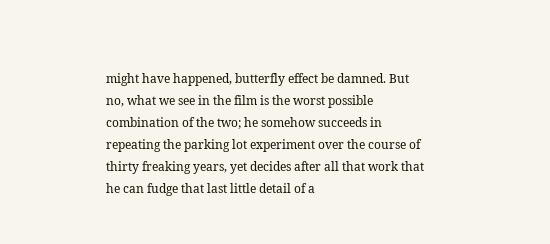might have happened, butterfly effect be damned. But no, what we see in the film is the worst possible combination of the two; he somehow succeeds in repeating the parking lot experiment over the course of thirty freaking years, yet decides after all that work that he can fudge that last little detail of a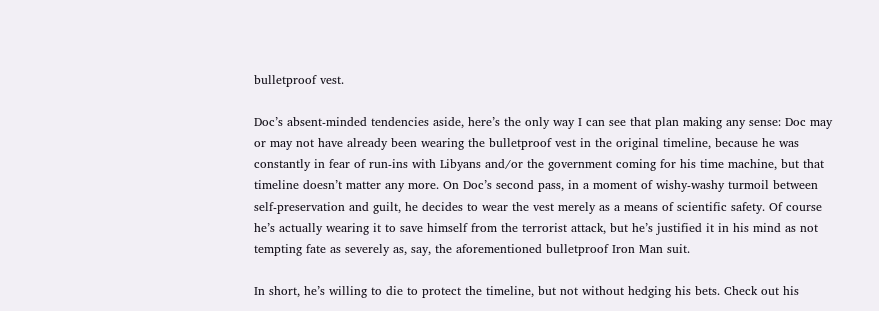bulletproof vest.

Doc’s absent-minded tendencies aside, here’s the only way I can see that plan making any sense: Doc may or may not have already been wearing the bulletproof vest in the original timeline, because he was constantly in fear of run-ins with Libyans and/or the government coming for his time machine, but that timeline doesn’t matter any more. On Doc’s second pass, in a moment of wishy-washy turmoil between self-preservation and guilt, he decides to wear the vest merely as a means of scientific safety. Of course he’s actually wearing it to save himself from the terrorist attack, but he’s justified it in his mind as not tempting fate as severely as, say, the aforementioned bulletproof Iron Man suit.

In short, he’s willing to die to protect the timeline, but not without hedging his bets. Check out his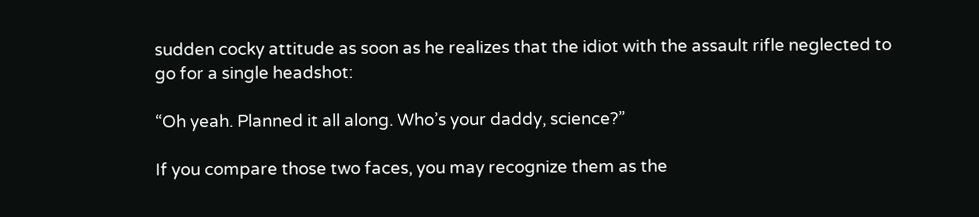sudden cocky attitude as soon as he realizes that the idiot with the assault rifle neglected to go for a single headshot:

“Oh yeah. Planned it all along. Who’s your daddy, science?”

If you compare those two faces, you may recognize them as the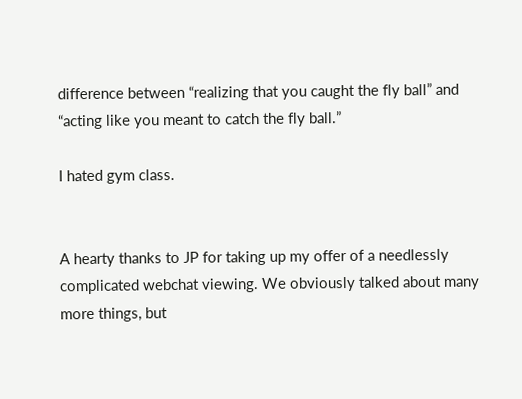difference between “realizing that you caught the fly ball” and “acting like you meant to catch the fly ball.”

I hated gym class.


A hearty thanks to JP for taking up my offer of a needlessly complicated webchat viewing. We obviously talked about many more things, but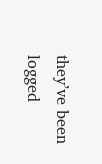they’ve been logged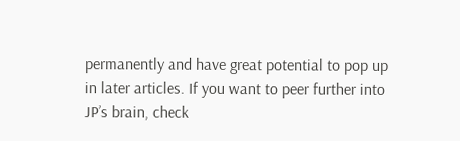permanently and have great potential to pop up in later articles. If you want to peer further into JP’s brain, check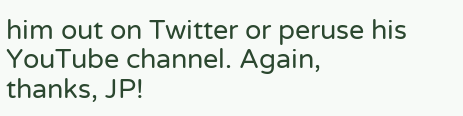him out on Twitter or peruse his YouTube channel. Again, thanks, JP!